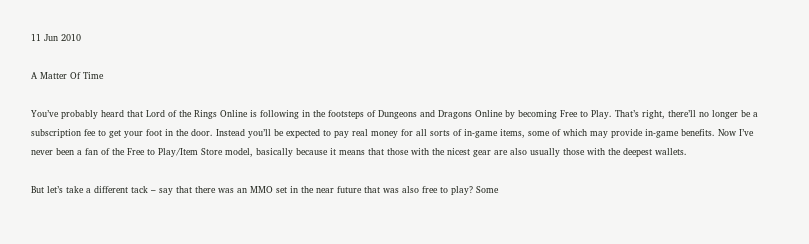11 Jun 2010

A Matter Of Time

You’ve probably heard that Lord of the Rings Online is following in the footsteps of Dungeons and Dragons Online by becoming Free to Play. That’s right, there’ll no longer be a subscription fee to get your foot in the door. Instead you’ll be expected to pay real money for all sorts of in-game items, some of which may provide in-game benefits. Now I’ve never been a fan of the Free to Play/Item Store model, basically because it means that those with the nicest gear are also usually those with the deepest wallets.

But let’s take a different tack – say that there was an MMO set in the near future that was also free to play? Some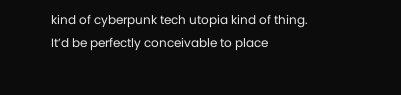kind of cyberpunk tech utopia kind of thing. It’d be perfectly conceivable to place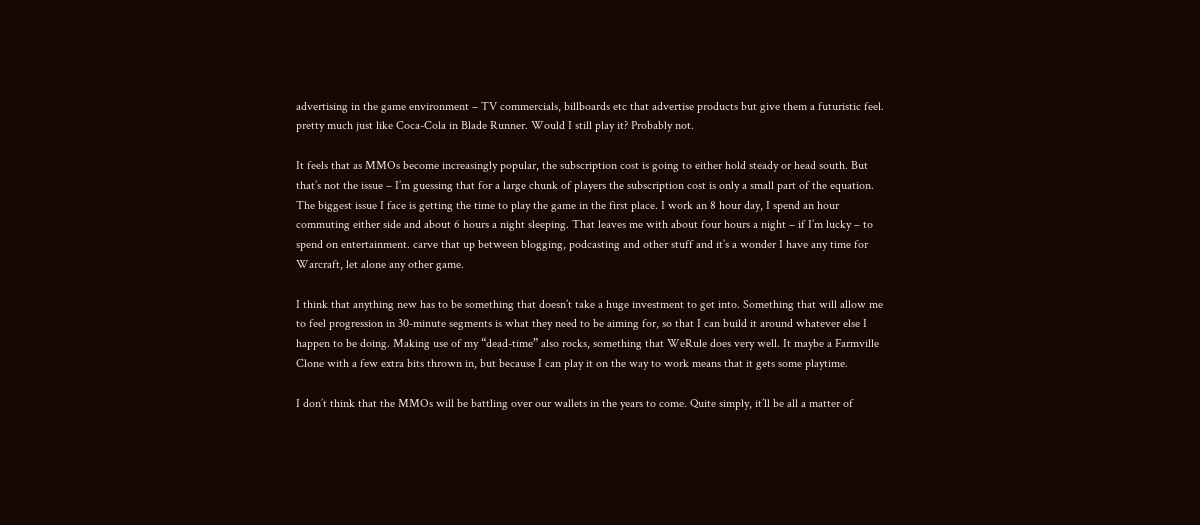advertising in the game environment – TV commercials, billboards etc that advertise products but give them a futuristic feel. pretty much just like Coca-Cola in Blade Runner. Would I still play it? Probably not.

It feels that as MMOs become increasingly popular, the subscription cost is going to either hold steady or head south. But that’s not the issue – I’m guessing that for a large chunk of players the subscription cost is only a small part of the equation. The biggest issue I face is getting the time to play the game in the first place. I work an 8 hour day, I spend an hour commuting either side and about 6 hours a night sleeping. That leaves me with about four hours a night – if I’m lucky – to spend on entertainment. carve that up between blogging, podcasting and other stuff and it’s a wonder I have any time for Warcraft, let alone any other game.

I think that anything new has to be something that doesn’t take a huge investment to get into. Something that will allow me to feel progression in 30-minute segments is what they need to be aiming for, so that I can build it around whatever else I happen to be doing. Making use of my “dead-time” also rocks, something that WeRule does very well. It maybe a Farmville Clone with a few extra bits thrown in, but because I can play it on the way to work means that it gets some playtime.

I don’t think that the MMOs will be battling over our wallets in the years to come. Quite simply, it’ll be all a matter of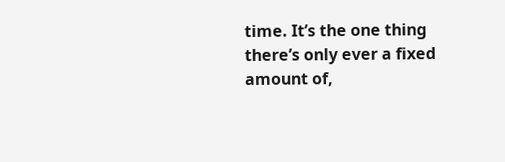time. It’s the one thing there’s only ever a fixed amount of,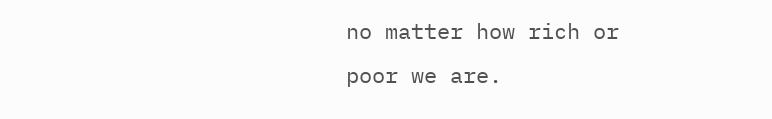no matter how rich or poor we are.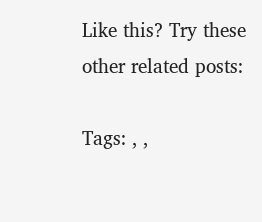Like this? Try these other related posts:

Tags: , ,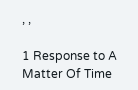, ,

1 Response to A Matter Of Time